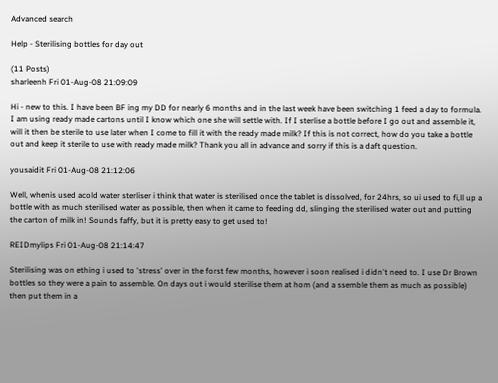Advanced search

Help - Sterilising bottles for day out

(11 Posts)
sharleenh Fri 01-Aug-08 21:09:09

Hi - new to this. I have been BF ing my DD for nearly 6 months and in the last week have been switching 1 feed a day to formula. I am using ready made cartons until I know which one she will settle with. If I sterlise a bottle before I go out and assemble it, will it then be sterile to use later when I come to fill it with the ready made milk? If this is not correct, how do you take a bottle out and keep it sterile to use with ready made milk? Thank you all in advance and sorry if this is a daft question.

yousaidit Fri 01-Aug-08 21:12:06

Well, whenis used acold water sterliser i think that water is sterilised once the tablet is dissolved, for 24hrs, so ui used to fi,ll up a bottle with as much sterilised water as possible, then when it came to feeding dd, slinging the sterilised water out and putting the carton of milk in! Sounds faffy, but it is pretty easy to get used to!

REIDmylips Fri 01-Aug-08 21:14:47

Sterilising was on ething i used to 'stress' over in the forst few months, however i soon realised i didn't need to. I use Dr Brown bottles so they were a pain to assemble. On days out i would sterilise them at hom (and a ssemble them as much as possible) then put them in a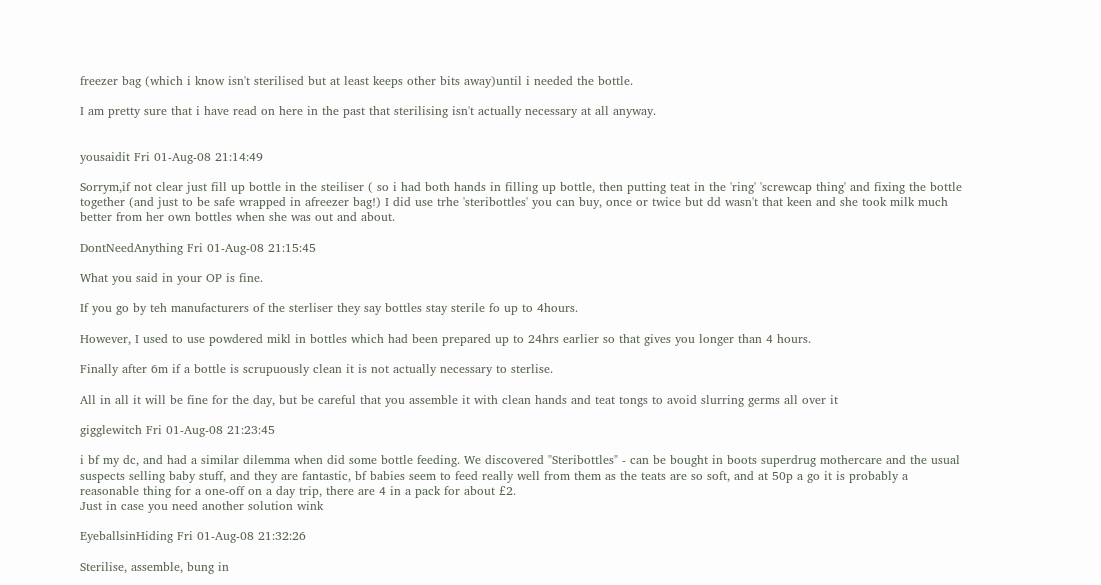freezer bag (which i know isn't sterilised but at least keeps other bits away)until i needed the bottle.

I am pretty sure that i have read on here in the past that sterilising isn't actually necessary at all anyway.


yousaidit Fri 01-Aug-08 21:14:49

Sorrym,if not clear just fill up bottle in the steiliser ( so i had both hands in filling up bottle, then putting teat in the 'ring' 'screwcap thing' and fixing the bottle together (and just to be safe wrapped in afreezer bag!) I did use trhe 'steribottles' you can buy, once or twice but dd wasn't that keen and she took milk much better from her own bottles when she was out and about.

DontNeedAnything Fri 01-Aug-08 21:15:45

What you said in your OP is fine.

If you go by teh manufacturers of the sterliser they say bottles stay sterile fo up to 4hours.

However, I used to use powdered mikl in bottles which had been prepared up to 24hrs earlier so that gives you longer than 4 hours.

Finally after 6m if a bottle is scrupuously clean it is not actually necessary to sterlise.

All in all it will be fine for the day, but be careful that you assemble it with clean hands and teat tongs to avoid slurring germs all over it

gigglewitch Fri 01-Aug-08 21:23:45

i bf my dc, and had a similar dilemma when did some bottle feeding. We discovered "Steribottles" - can be bought in boots superdrug mothercare and the usual suspects selling baby stuff, and they are fantastic, bf babies seem to feed really well from them as the teats are so soft, and at 50p a go it is probably a reasonable thing for a one-off on a day trip, there are 4 in a pack for about £2.
Just in case you need another solution wink

EyeballsinHiding Fri 01-Aug-08 21:32:26

Sterilise, assemble, bung in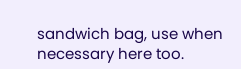sandwich bag, use when necessary here too.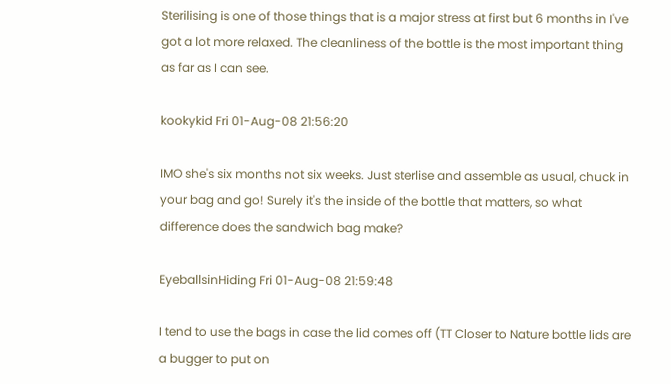Sterilising is one of those things that is a major stress at first but 6 months in I've got a lot more relaxed. The cleanliness of the bottle is the most important thing as far as I can see.

kookykid Fri 01-Aug-08 21:56:20

IMO she's six months not six weeks. Just sterlise and assemble as usual, chuck in your bag and go! Surely it's the inside of the bottle that matters, so what difference does the sandwich bag make?

EyeballsinHiding Fri 01-Aug-08 21:59:48

I tend to use the bags in case the lid comes off (TT Closer to Nature bottle lids are a bugger to put on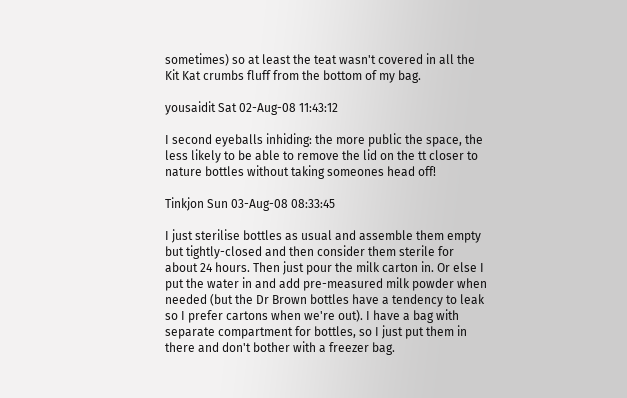sometimes) so at least the teat wasn't covered in all the Kit Kat crumbs fluff from the bottom of my bag.

yousaidit Sat 02-Aug-08 11:43:12

I second eyeballs inhiding: the more public the space, the less likely to be able to remove the lid on the tt closer to nature bottles without taking someones head off!

Tinkjon Sun 03-Aug-08 08:33:45

I just sterilise bottles as usual and assemble them empty but tightly-closed and then consider them sterile for about 24 hours. Then just pour the milk carton in. Or else I put the water in and add pre-measured milk powder when needed (but the Dr Brown bottles have a tendency to leak so I prefer cartons when we're out). I have a bag with separate compartment for bottles, so I just put them in there and don't bother with a freezer bag.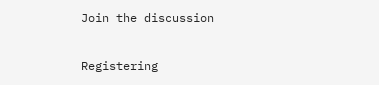Join the discussion

Registering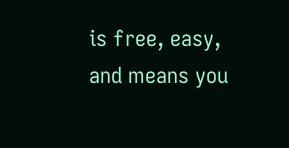is free, easy, and means you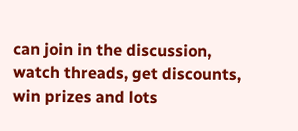can join in the discussion, watch threads, get discounts, win prizes and lots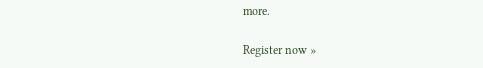more.

Register now »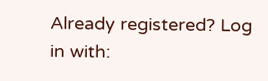Already registered? Log in with: